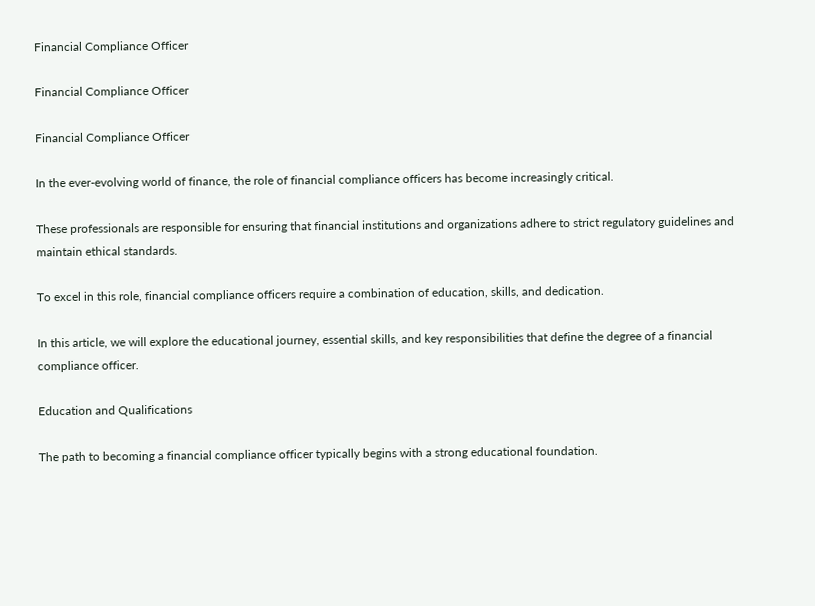Financial Compliance Officer

Financial Compliance Officer

Financial Compliance Officer

In the ever-evolving world of finance, the role of financial compliance officers has become increasingly critical.

These professionals are responsible for ensuring that financial institutions and organizations adhere to strict regulatory guidelines and maintain ethical standards.

To excel in this role, financial compliance officers require a combination of education, skills, and dedication.

In this article, we will explore the educational journey, essential skills, and key responsibilities that define the degree of a financial compliance officer.

Education and Qualifications

The path to becoming a financial compliance officer typically begins with a strong educational foundation.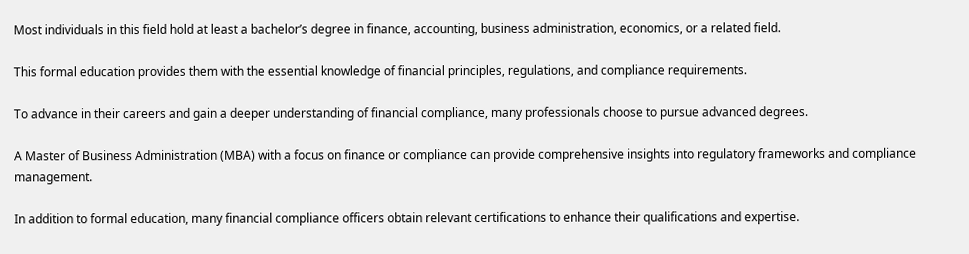Most individuals in this field hold at least a bachelor’s degree in finance, accounting, business administration, economics, or a related field.

This formal education provides them with the essential knowledge of financial principles, regulations, and compliance requirements.

To advance in their careers and gain a deeper understanding of financial compliance, many professionals choose to pursue advanced degrees.

A Master of Business Administration (MBA) with a focus on finance or compliance can provide comprehensive insights into regulatory frameworks and compliance management.

In addition to formal education, many financial compliance officers obtain relevant certifications to enhance their qualifications and expertise.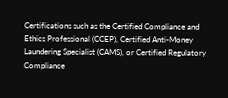Certifications such as the Certified Compliance and Ethics Professional (CCEP), Certified Anti-Money Laundering Specialist (CAMS), or Certified Regulatory Compliance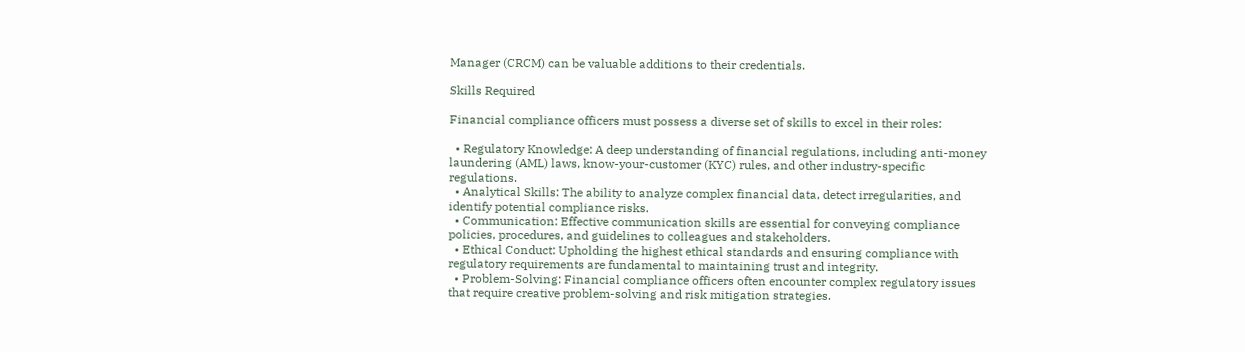Manager (CRCM) can be valuable additions to their credentials.

Skills Required

Financial compliance officers must possess a diverse set of skills to excel in their roles:

  • Regulatory Knowledge: A deep understanding of financial regulations, including anti-money laundering (AML) laws, know-your-customer (KYC) rules, and other industry-specific regulations.
  • Analytical Skills: The ability to analyze complex financial data, detect irregularities, and identify potential compliance risks.
  • Communication: Effective communication skills are essential for conveying compliance policies, procedures, and guidelines to colleagues and stakeholders.
  • Ethical Conduct: Upholding the highest ethical standards and ensuring compliance with regulatory requirements are fundamental to maintaining trust and integrity.
  • Problem-Solving: Financial compliance officers often encounter complex regulatory issues that require creative problem-solving and risk mitigation strategies.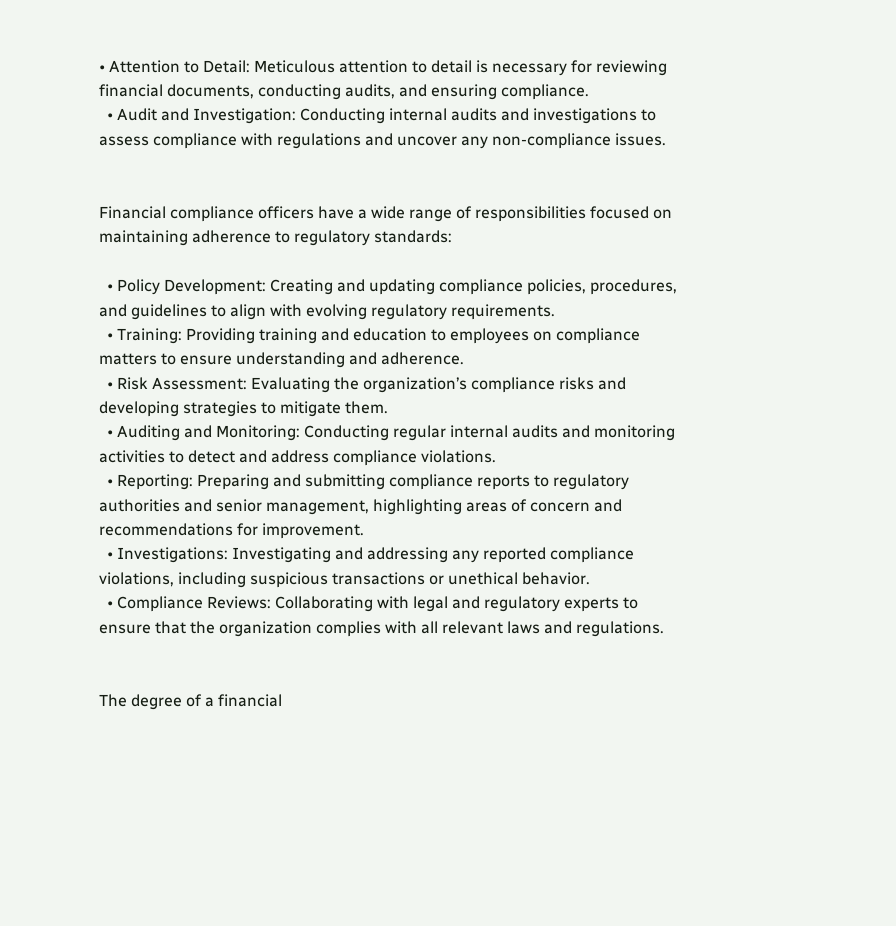• Attention to Detail: Meticulous attention to detail is necessary for reviewing financial documents, conducting audits, and ensuring compliance.
  • Audit and Investigation: Conducting internal audits and investigations to assess compliance with regulations and uncover any non-compliance issues.


Financial compliance officers have a wide range of responsibilities focused on maintaining adherence to regulatory standards:

  • Policy Development: Creating and updating compliance policies, procedures, and guidelines to align with evolving regulatory requirements.
  • Training: Providing training and education to employees on compliance matters to ensure understanding and adherence.
  • Risk Assessment: Evaluating the organization’s compliance risks and developing strategies to mitigate them.
  • Auditing and Monitoring: Conducting regular internal audits and monitoring activities to detect and address compliance violations.
  • Reporting: Preparing and submitting compliance reports to regulatory authorities and senior management, highlighting areas of concern and recommendations for improvement.
  • Investigations: Investigating and addressing any reported compliance violations, including suspicious transactions or unethical behavior.
  • Compliance Reviews: Collaborating with legal and regulatory experts to ensure that the organization complies with all relevant laws and regulations.


The degree of a financial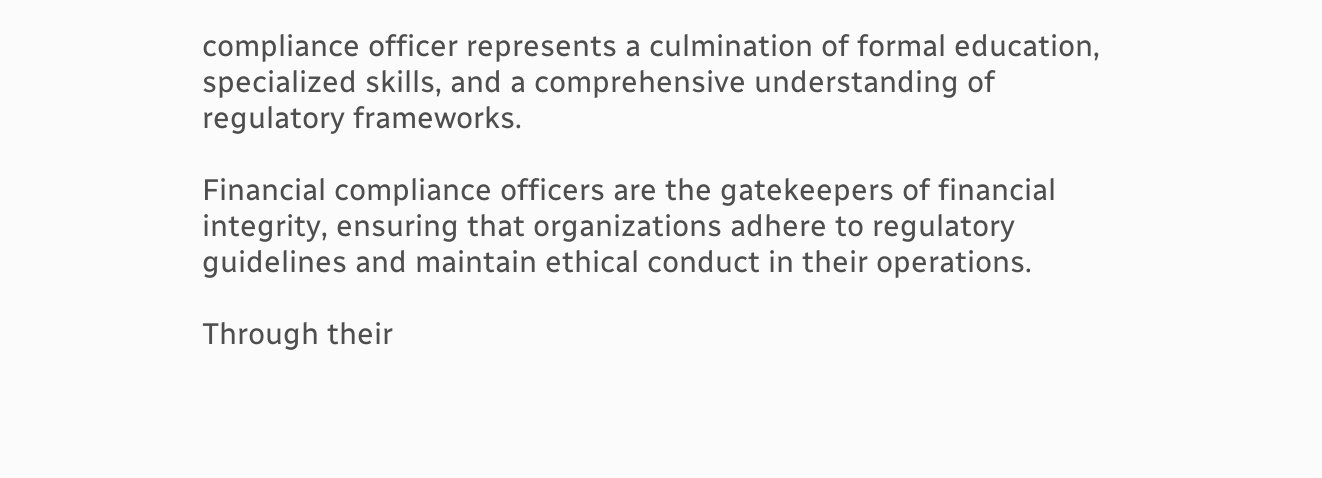compliance officer represents a culmination of formal education, specialized skills, and a comprehensive understanding of regulatory frameworks.

Financial compliance officers are the gatekeepers of financial integrity, ensuring that organizations adhere to regulatory guidelines and maintain ethical conduct in their operations.

Through their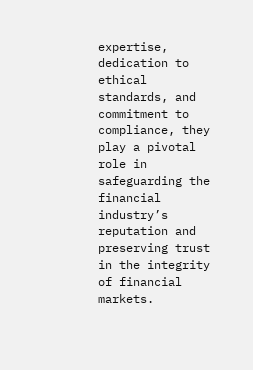expertise, dedication to ethical standards, and commitment to compliance, they play a pivotal role in safeguarding the financial industry’s reputation and preserving trust in the integrity of financial markets.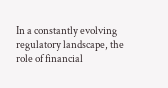In a constantly evolving regulatory landscape, the role of financial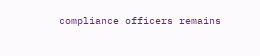compliance officers remains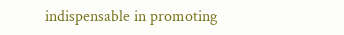indispensable in promoting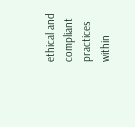ethical and compliant practices within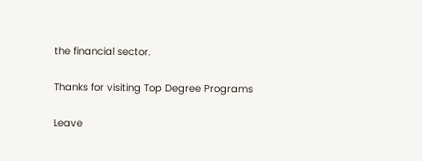the financial sector.

Thanks for visiting Top Degree Programs

Leave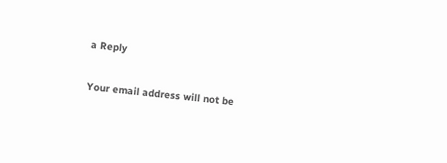a Reply

Your email address will not be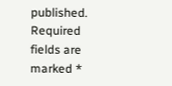published. Required fields are marked *